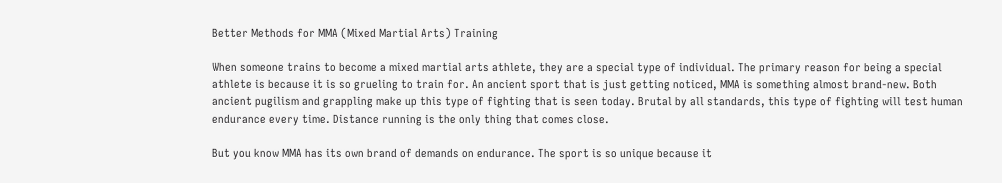Better Methods for MMA (Mixed Martial Arts) Training

When someone trains to become a mixed martial arts athlete, they are a special type of individual. The primary reason for being a special athlete is because it is so grueling to train for. An ancient sport that is just getting noticed, MMA is something almost brand-new. Both ancient pugilism and grappling make up this type of fighting that is seen today. Brutal by all standards, this type of fighting will test human endurance every time. Distance running is the only thing that comes close.

But you know MMA has its own brand of demands on endurance. The sport is so unique because it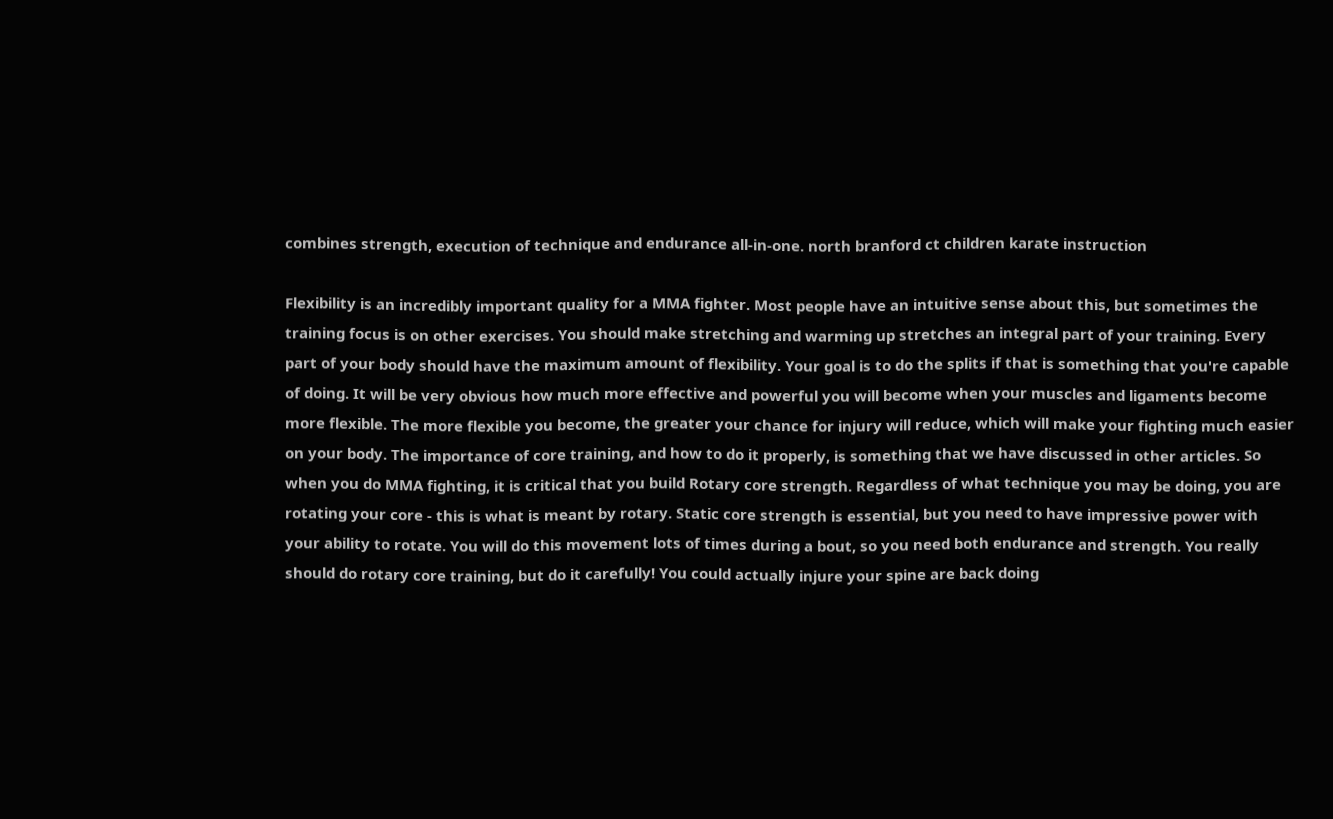combines strength, execution of technique and endurance all-in-one. north branford ct children karate instruction

Flexibility is an incredibly important quality for a MMA fighter. Most people have an intuitive sense about this, but sometimes the training focus is on other exercises. You should make stretching and warming up stretches an integral part of your training. Every part of your body should have the maximum amount of flexibility. Your goal is to do the splits if that is something that you're capable of doing. It will be very obvious how much more effective and powerful you will become when your muscles and ligaments become more flexible. The more flexible you become, the greater your chance for injury will reduce, which will make your fighting much easier on your body. The importance of core training, and how to do it properly, is something that we have discussed in other articles. So when you do MMA fighting, it is critical that you build Rotary core strength. Regardless of what technique you may be doing, you are rotating your core - this is what is meant by rotary. Static core strength is essential, but you need to have impressive power with your ability to rotate. You will do this movement lots of times during a bout, so you need both endurance and strength. You really should do rotary core training, but do it carefully! You could actually injure your spine are back doing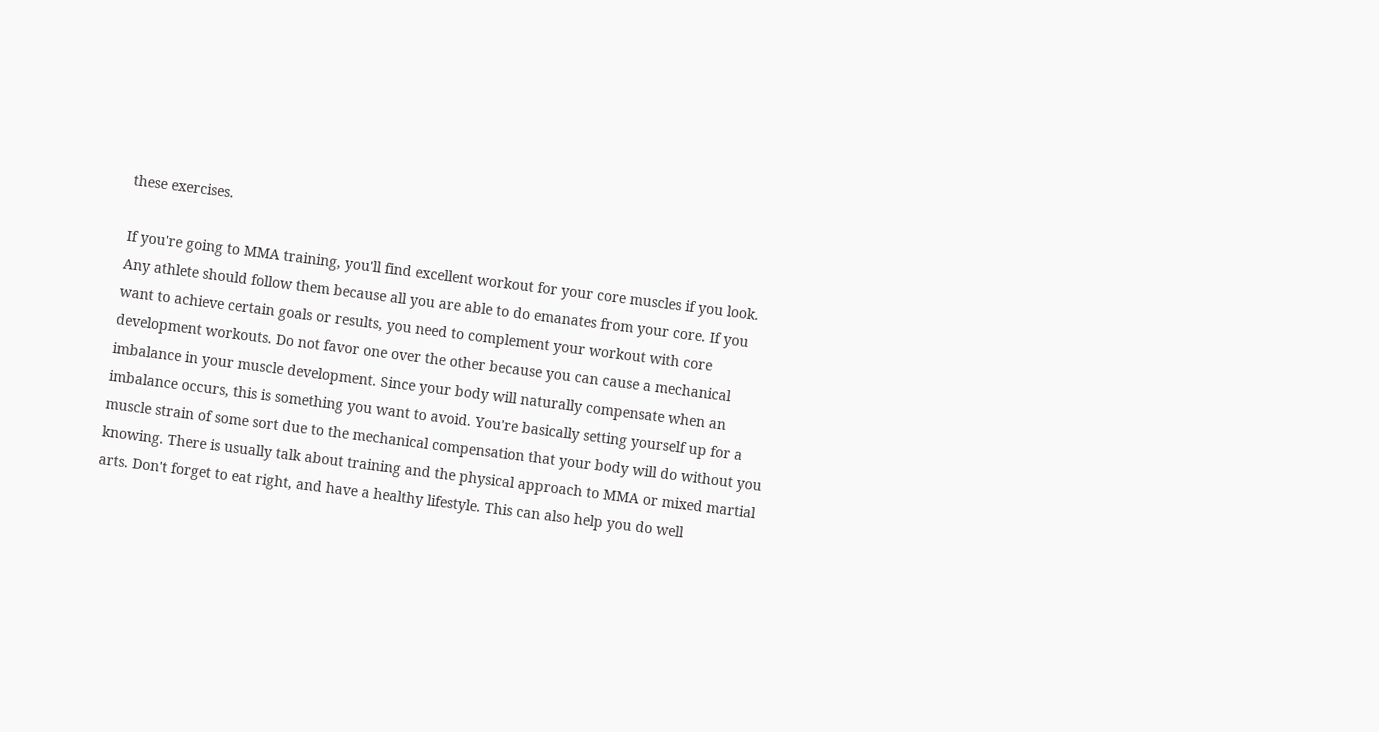these exercises.

If you're going to MMA training, you'll find excellent workout for your core muscles if you look. Any athlete should follow them because all you are able to do emanates from your core. If you want to achieve certain goals or results, you need to complement your workout with core development workouts. Do not favor one over the other because you can cause a mechanical imbalance in your muscle development. Since your body will naturally compensate when an imbalance occurs, this is something you want to avoid. You're basically setting yourself up for a muscle strain of some sort due to the mechanical compensation that your body will do without you knowing. There is usually talk about training and the physical approach to MMA or mixed martial arts. Don't forget to eat right, and have a healthy lifestyle. This can also help you do well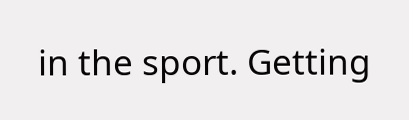in the sport. Getting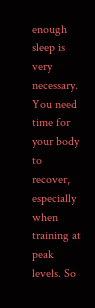enough sleep is very necessary. You need time for your body to recover, especially when training at peak levels. So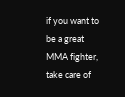if you want to be a great MMA fighter, take care of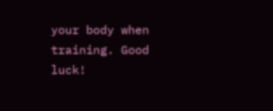your body when training. Good luck!